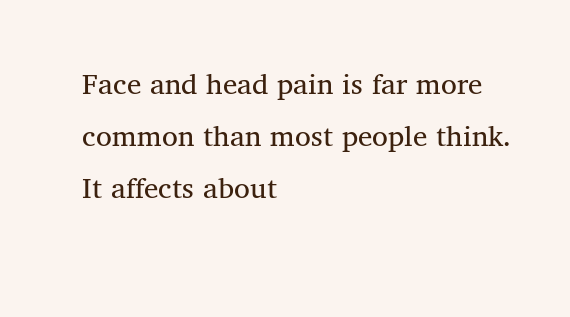Face and head pain is far more common than most people think. It affects about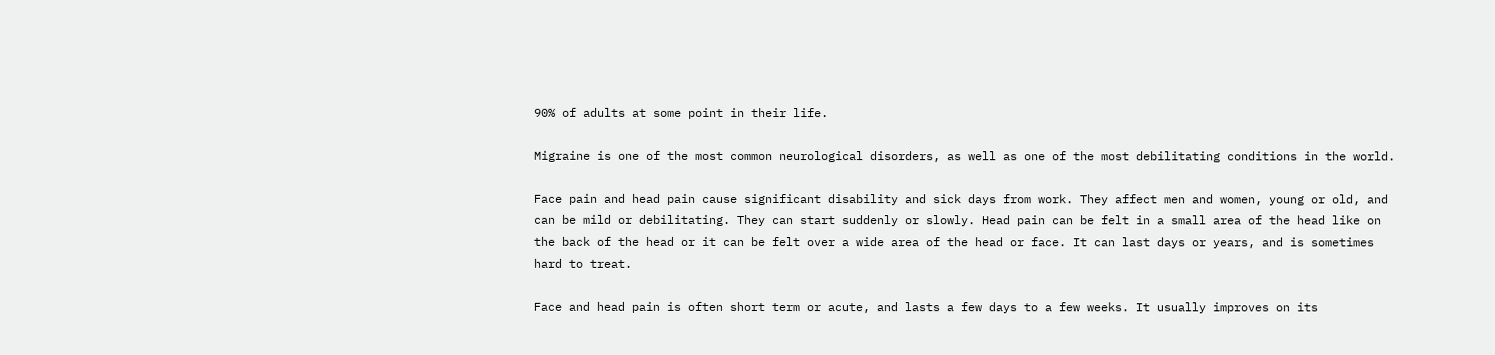90% of adults at some point in their life.

Migraine is one of the most common neurological disorders, as well as one of the most debilitating conditions in the world.

Face pain and head pain cause significant disability and sick days from work. They affect men and women, young or old, and can be mild or debilitating. They can start suddenly or slowly. Head pain can be felt in a small area of the head like on the back of the head or it can be felt over a wide area of the head or face. It can last days or years, and is sometimes hard to treat.

Face and head pain is often short term or acute, and lasts a few days to a few weeks. It usually improves on its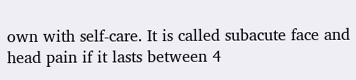own with self-care. It is called subacute face and head pain if it lasts between 4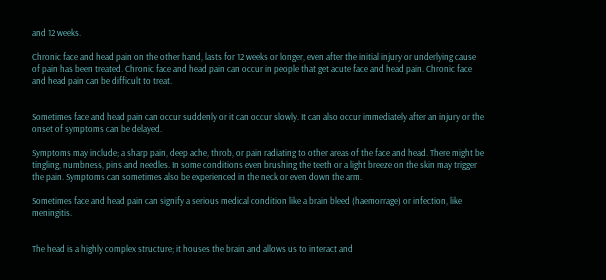and 12 weeks.

Chronic face and head pain on the other hand, lasts for 12 weeks or longer, even after the initial injury or underlying cause of pain has been treated. Chronic face and head pain can occur in people that get acute face and head pain. Chronic face and head pain can be difficult to treat.


Sometimes face and head pain can occur suddenly or it can occur slowly. It can also occur immediately after an injury or the onset of symptoms can be delayed.

Symptoms may include; a sharp pain, deep ache, throb, or pain radiating to other areas of the face and head. There might be tingling, numbness, pins and needles. In some conditions even brushing the teeth or a light breeze on the skin may trigger the pain. Symptoms can sometimes also be experienced in the neck or even down the arm.

Sometimes face and head pain can signify a serious medical condition like a brain bleed (haemorrage) or infection, like meningitis.


The head is a highly complex structure; it houses the brain and allows us to interact and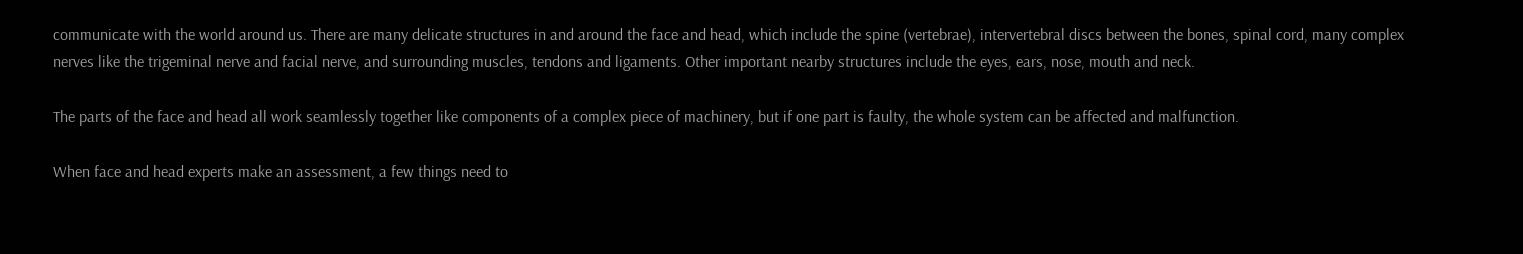communicate with the world around us. There are many delicate structures in and around the face and head, which include the spine (vertebrae), intervertebral discs between the bones, spinal cord, many complex nerves like the trigeminal nerve and facial nerve, and surrounding muscles, tendons and ligaments. Other important nearby structures include the eyes, ears, nose, mouth and neck.

The parts of the face and head all work seamlessly together like components of a complex piece of machinery, but if one part is faulty, the whole system can be affected and malfunction.

When face and head experts make an assessment, a few things need to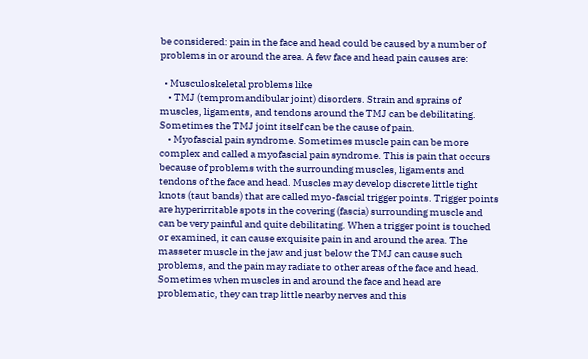be considered: pain in the face and head could be caused by a number of problems in or around the area. A few face and head pain causes are:

  • Musculoskeletal problems like
    • TMJ (tempromandibular joint) disorders. Strain and sprains of muscles, ligaments, and tendons around the TMJ can be debilitating. Sometimes the TMJ joint itself can be the cause of pain.
    • Myofascial pain syndrome. Sometimes muscle pain can be more complex and called a myofascial pain syndrome. This is pain that occurs because of problems with the surrounding muscles, ligaments and tendons of the face and head. Muscles may develop discrete little tight knots (taut bands) that are called myo-fascial trigger points. Trigger points are hyperirritable spots in the covering (fascia) surrounding muscle and can be very painful and quite debilitating. When a trigger point is touched or examined, it can cause exquisite pain in and around the area. The masseter muscle in the jaw and just below the TMJ can cause such problems, and the pain may radiate to other areas of the face and head. Sometimes when muscles in and around the face and head are problematic, they can trap little nearby nerves and this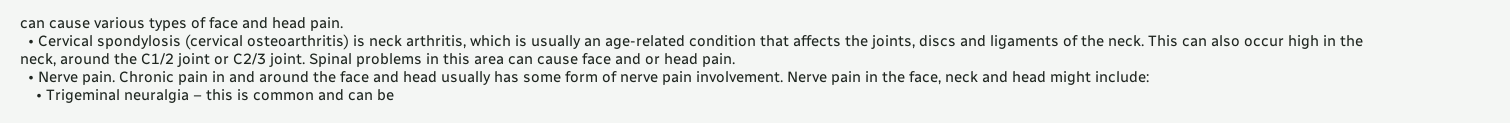can cause various types of face and head pain.
  • Cervical spondylosis (cervical osteoarthritis) is neck arthritis, which is usually an age-related condition that affects the joints, discs and ligaments of the neck. This can also occur high in the neck, around the C1/2 joint or C2/3 joint. Spinal problems in this area can cause face and or head pain.
  • Nerve pain. Chronic pain in and around the face and head usually has some form of nerve pain involvement. Nerve pain in the face, neck and head might include:
    • Trigeminal neuralgia – this is common and can be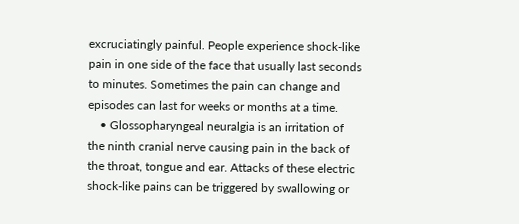excruciatingly painful. People experience shock-like pain in one side of the face that usually last seconds to minutes. Sometimes the pain can change and episodes can last for weeks or months at a time.
    • Glossopharyngeal neuralgia is an irritation of the ninth cranial nerve causing pain in the back of the throat, tongue and ear. Attacks of these electric shock-like pains can be triggered by swallowing or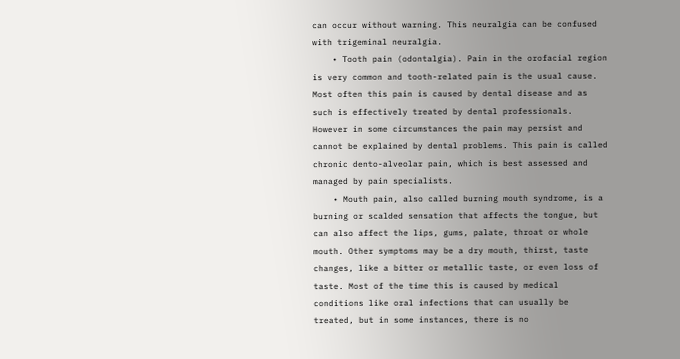can occur without warning. This neuralgia can be confused with trigeminal neuralgia.
    • Tooth pain (odontalgia). Pain in the orofacial region is very common and tooth-related pain is the usual cause. Most often this pain is caused by dental disease and as such is effectively treated by dental professionals. However in some circumstances the pain may persist and cannot be explained by dental problems. This pain is called chronic dento-alveolar pain, which is best assessed and managed by pain specialists.
    • Mouth pain, also called burning mouth syndrome, is a burning or scalded sensation that affects the tongue, but can also affect the lips, gums, palate, throat or whole mouth. Other symptoms may be a dry mouth, thirst, taste changes, like a bitter or metallic taste, or even loss of taste. Most of the time this is caused by medical conditions like oral infections that can usually be treated, but in some instances, there is no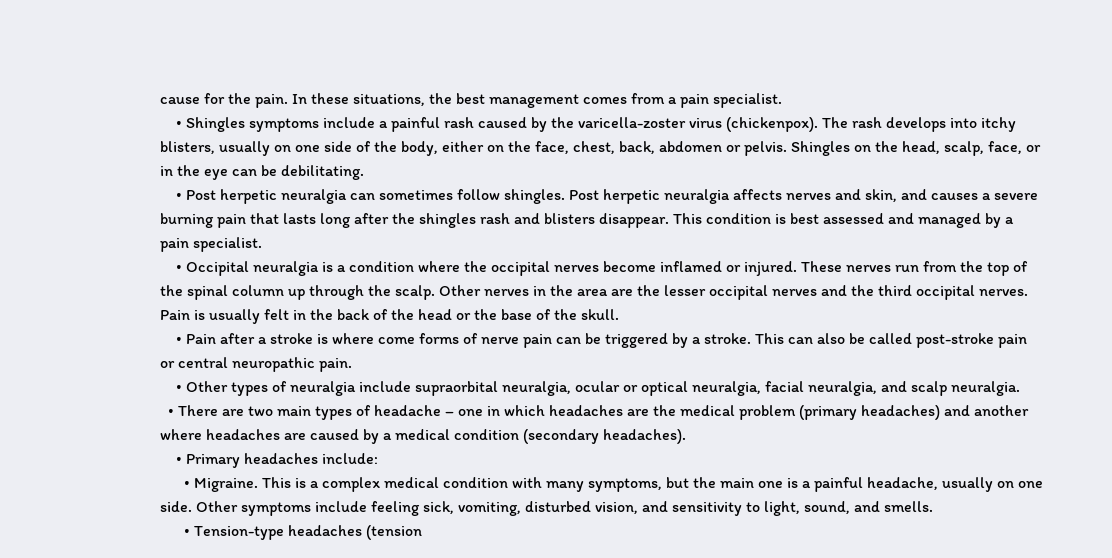cause for the pain. In these situations, the best management comes from a pain specialist.
    • Shingles symptoms include a painful rash caused by the varicella-zoster virus (chickenpox). The rash develops into itchy blisters, usually on one side of the body, either on the face, chest, back, abdomen or pelvis. Shingles on the head, scalp, face, or in the eye can be debilitating.
    • Post herpetic neuralgia can sometimes follow shingles. Post herpetic neuralgia affects nerves and skin, and causes a severe burning pain that lasts long after the shingles rash and blisters disappear. This condition is best assessed and managed by a pain specialist.
    • Occipital neuralgia is a condition where the occipital nerves become inflamed or injured. These nerves run from the top of the spinal column up through the scalp. Other nerves in the area are the lesser occipital nerves and the third occipital nerves. Pain is usually felt in the back of the head or the base of the skull.
    • Pain after a stroke is where come forms of nerve pain can be triggered by a stroke. This can also be called post-stroke pain or central neuropathic pain.
    • Other types of neuralgia include supraorbital neuralgia, ocular or optical neuralgia, facial neuralgia, and scalp neuralgia.
  • There are two main types of headache – one in which headaches are the medical problem (primary headaches) and another where headaches are caused by a medical condition (secondary headaches).
    • Primary headaches include:
      • Migraine. This is a complex medical condition with many symptoms, but the main one is a painful headache, usually on one side. Other symptoms include feeling sick, vomiting, disturbed vision, and sensitivity to light, sound, and smells.
      • Tension-type headaches (tension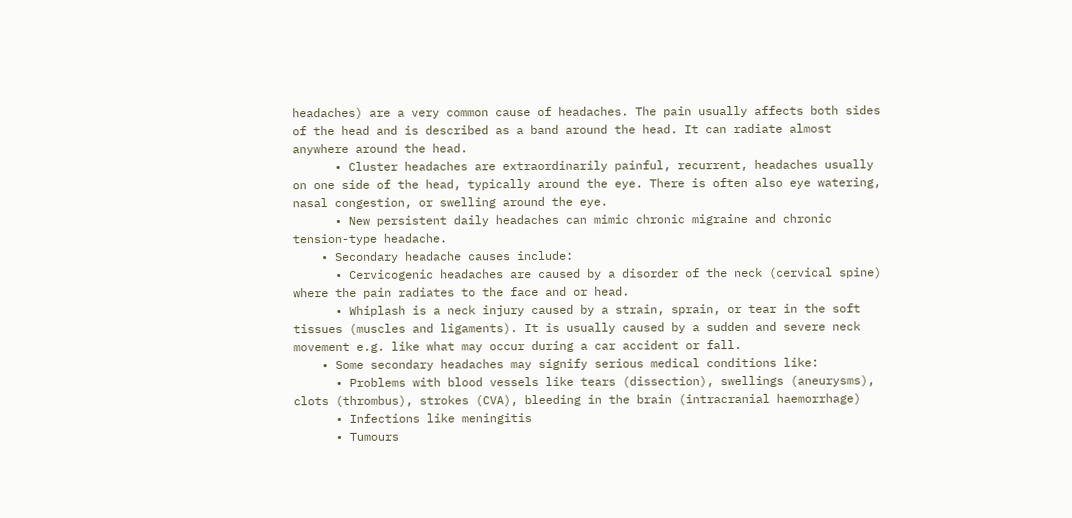headaches) are a very common cause of headaches. The pain usually affects both sides of the head and is described as a band around the head. It can radiate almost anywhere around the head.
      • Cluster headaches are extraordinarily painful, recurrent, headaches usually on one side of the head, typically around the eye. There is often also eye watering, nasal congestion, or swelling around the eye.
      • New persistent daily headaches can mimic chronic migraine and chronic tension-type headache.
    • Secondary headache causes include:
      • Cervicogenic headaches are caused by a disorder of the neck (cervical spine) where the pain radiates to the face and or head.
      • Whiplash is a neck injury caused by a strain, sprain, or tear in the soft tissues (muscles and ligaments). It is usually caused by a sudden and severe neck movement e.g. like what may occur during a car accident or fall.
    • Some secondary headaches may signify serious medical conditions like:
      • Problems with blood vessels like tears (dissection), swellings (aneurysms), clots (thrombus), strokes (CVA), bleeding in the brain (intracranial haemorrhage)
      • Infections like meningitis
      • Tumours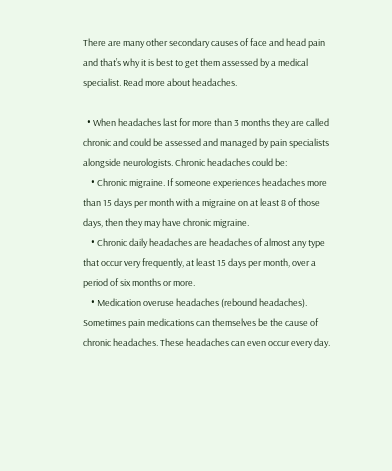There are many other secondary causes of face and head pain and that’s why it is best to get them assessed by a medical specialist. Read more about headaches.

  • When headaches last for more than 3 months they are called chronic and could be assessed and managed by pain specialists alongside neurologists. Chronic headaches could be:
    • Chronic migraine. If someone experiences headaches more than 15 days per month with a migraine on at least 8 of those days, then they may have chronic migraine.
    • Chronic daily headaches are headaches of almost any type that occur very frequently, at least 15 days per month, over a period of six months or more.
    • Medication overuse headaches (rebound headaches). Sometimes pain medications can themselves be the cause of chronic headaches. These headaches can even occur every day.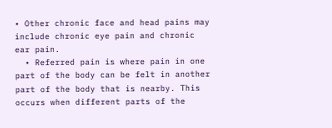• Other chronic face and head pains may include chronic eye pain and chronic ear pain.
  • Referred pain is where pain in one part of the body can be felt in another part of the body that is nearby. This occurs when different parts of the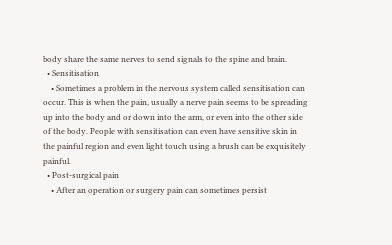body share the same nerves to send signals to the spine and brain.
  • Sensitisation
    • Sometimes a problem in the nervous system called sensitisation can occur. This is when the pain, usually a nerve pain seems to be spreading up into the body and or down into the arm, or even into the other side of the body. People with sensitisation can even have sensitive skin in the painful region and even light touch using a brush can be exquisitely painful.
  • Post-surgical pain
    • After an operation or surgery pain can sometimes persist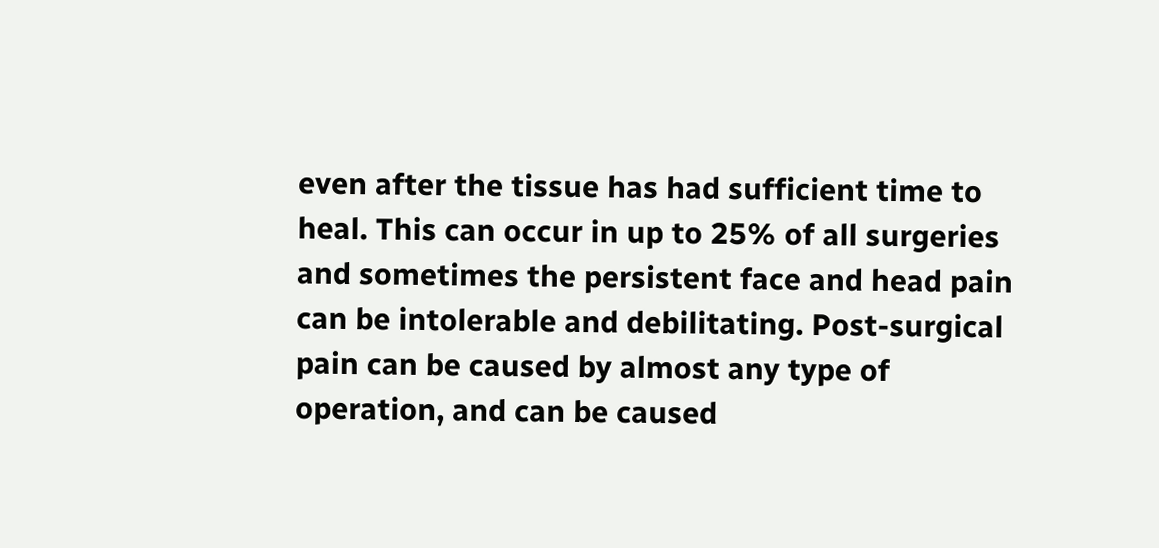even after the tissue has had sufficient time to heal. This can occur in up to 25% of all surgeries and sometimes the persistent face and head pain can be intolerable and debilitating. Post-surgical pain can be caused by almost any type of operation, and can be caused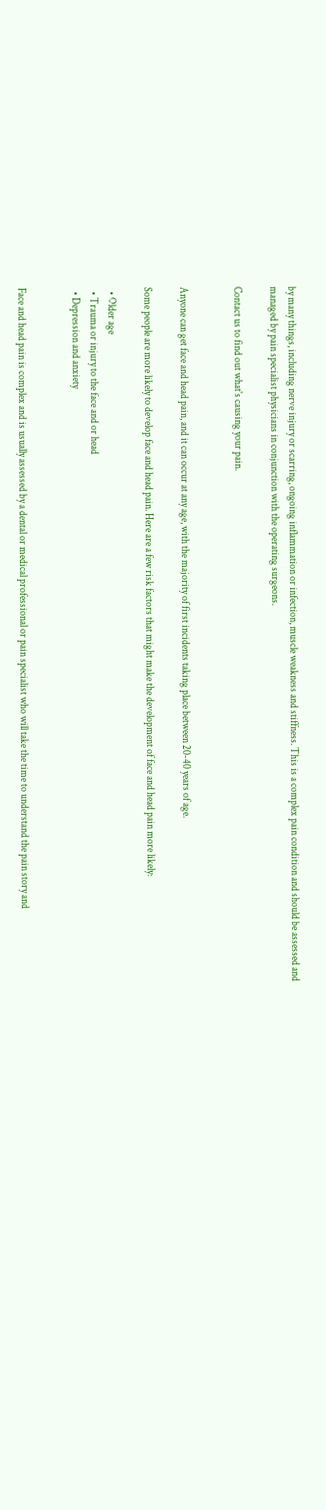by many things, including nerve injury or scarring, ongoing inflammation or infection, muscle weakness and stiffness. This is a complex pain condition and should be assessed and managed by pain specialist physicians in conjunction with the operating surgeons.

Contact us to find out what's causing your pain.


Anyone can get face and head pain, and it can occur at any age, with the majority of first incidents taking place between 20-40 years of age.

Some people are more likely to develop face and head pain. Here are a few risk factors that might make the development of face and head pain more likely:

  • Older age
  • Trauma or injury to the face and or head
  • Depression and anxiety


Face and head pain is complex and is usually assessed by a dental or medical professional or pain specialist who will take the time to understand the pain story and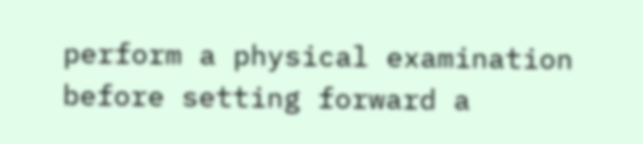perform a physical examination before setting forward a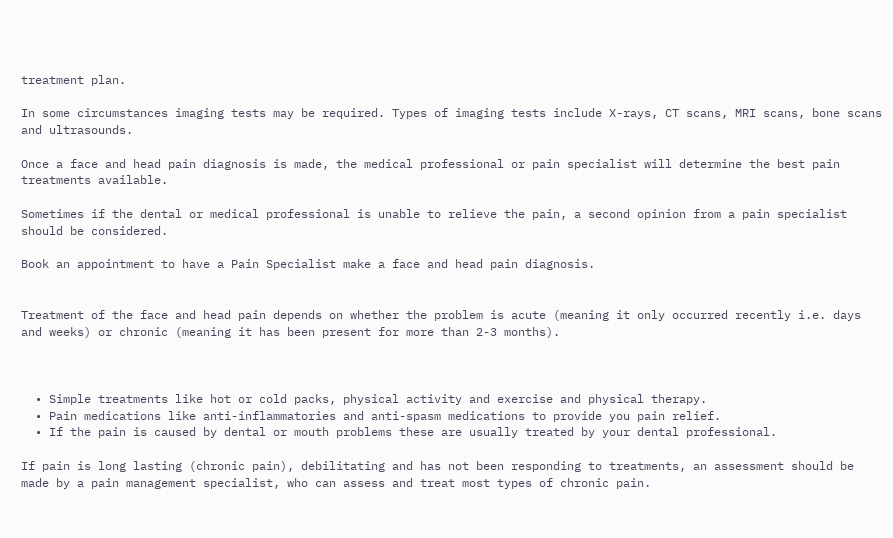treatment plan.

In some circumstances imaging tests may be required. Types of imaging tests include X-rays, CT scans, MRI scans, bone scans and ultrasounds.

Once a face and head pain diagnosis is made, the medical professional or pain specialist will determine the best pain treatments available.

Sometimes if the dental or medical professional is unable to relieve the pain, a second opinion from a pain specialist should be considered.

Book an appointment to have a Pain Specialist make a face and head pain diagnosis.


Treatment of the face and head pain depends on whether the problem is acute (meaning it only occurred recently i.e. days and weeks) or chronic (meaning it has been present for more than 2-3 months).



  • Simple treatments like hot or cold packs, physical activity and exercise and physical therapy.
  • Pain medications like anti-inflammatories and anti-spasm medications to provide you pain relief.
  • If the pain is caused by dental or mouth problems these are usually treated by your dental professional.

If pain is long lasting (chronic pain), debilitating and has not been responding to treatments, an assessment should be made by a pain management specialist, who can assess and treat most types of chronic pain.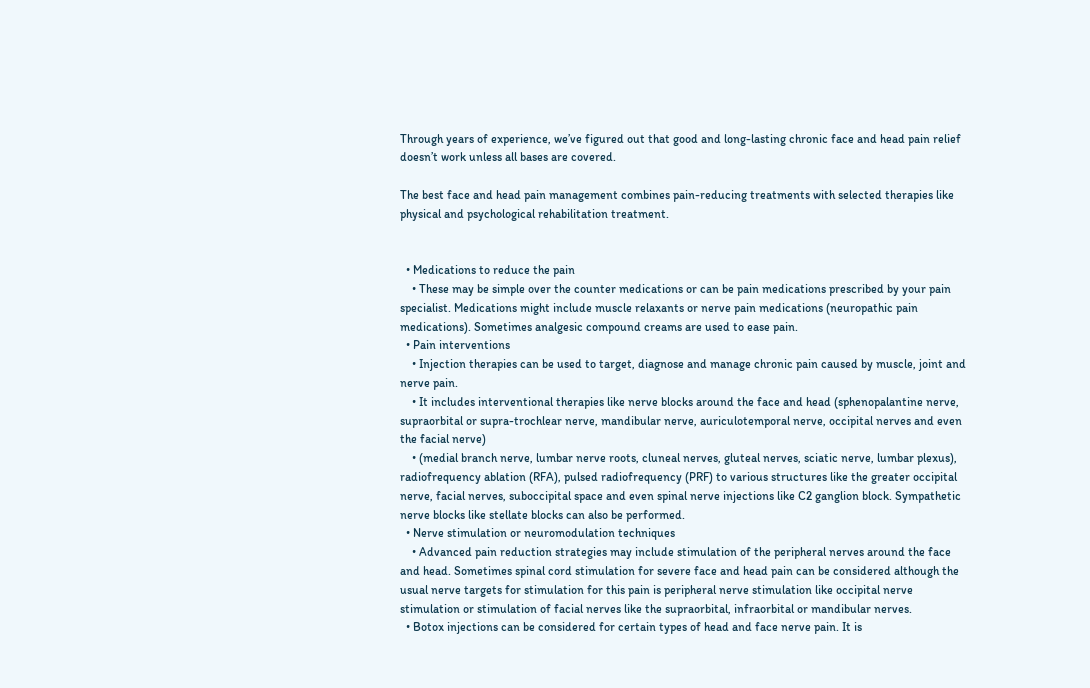Through years of experience, we’ve figured out that good and long-lasting chronic face and head pain relief doesn’t work unless all bases are covered.

The best face and head pain management combines pain-reducing treatments with selected therapies like physical and psychological rehabilitation treatment.


  • Medications to reduce the pain
    • These may be simple over the counter medications or can be pain medications prescribed by your pain specialist. Medications might include muscle relaxants or nerve pain medications (neuropathic pain medications). Sometimes analgesic compound creams are used to ease pain.
  • Pain interventions
    • Injection therapies can be used to target, diagnose and manage chronic pain caused by muscle, joint and nerve pain.
    • It includes interventional therapies like nerve blocks around the face and head (sphenopalantine nerve, supraorbital or supra-trochlear nerve, mandibular nerve, auriculotemporal nerve, occipital nerves and even the facial nerve)
    • (medial branch nerve, lumbar nerve roots, cluneal nerves, gluteal nerves, sciatic nerve, lumbar plexus), radiofrequency ablation (RFA), pulsed radiofrequency (PRF) to various structures like the greater occipital nerve, facial nerves, suboccipital space and even spinal nerve injections like C2 ganglion block. Sympathetic nerve blocks like stellate blocks can also be performed.
  • Nerve stimulation or neuromodulation techniques
    • Advanced pain reduction strategies may include stimulation of the peripheral nerves around the face and head. Sometimes spinal cord stimulation for severe face and head pain can be considered although the usual nerve targets for stimulation for this pain is peripheral nerve stimulation like occipital nerve stimulation or stimulation of facial nerves like the supraorbital, infraorbital or mandibular nerves.
  • Botox injections can be considered for certain types of head and face nerve pain. It is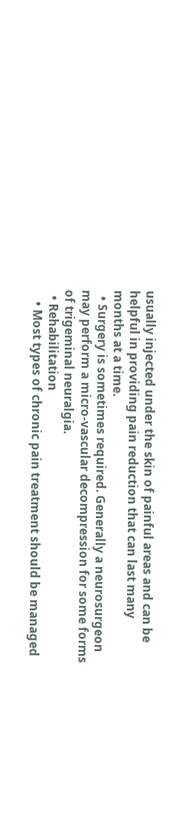usually injected under the skin of painful areas and can be helpful in providing pain reduction that can last many months at a time.
  • Surgery is sometimes required. Generally a neurosurgeon may perform a micro-vascular decompression for some forms of trigeminal neuralgia.
  • Rehabilitation
    • Most types of chronic pain treatment should be managed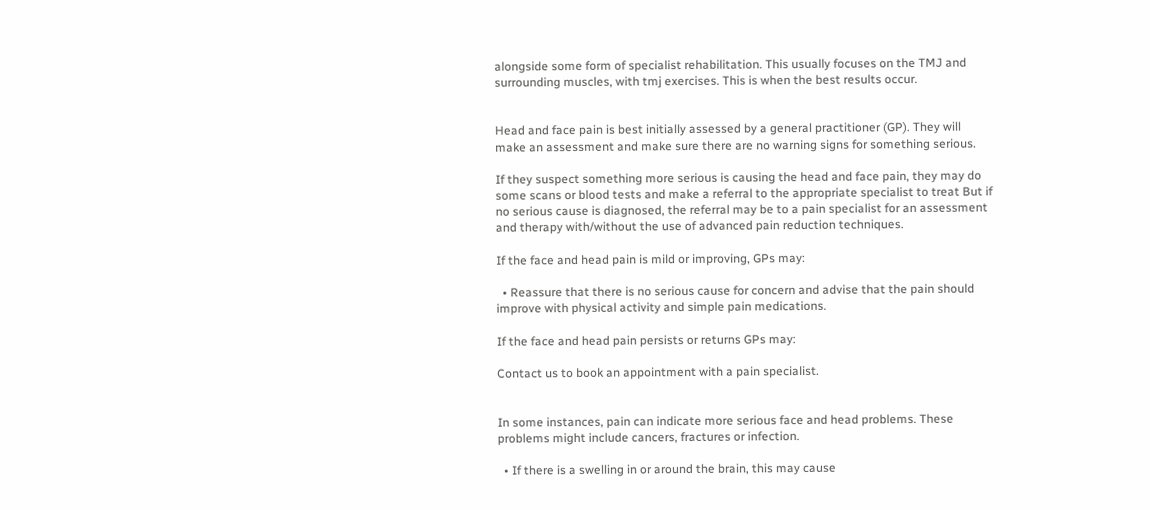alongside some form of specialist rehabilitation. This usually focuses on the TMJ and surrounding muscles, with tmj exercises. This is when the best results occur.


Head and face pain is best initially assessed by a general practitioner (GP). They will make an assessment and make sure there are no warning signs for something serious.

If they suspect something more serious is causing the head and face pain, they may do some scans or blood tests and make a referral to the appropriate specialist to treat But if no serious cause is diagnosed, the referral may be to a pain specialist for an assessment and therapy with/without the use of advanced pain reduction techniques.

If the face and head pain is mild or improving, GPs may:

  • Reassure that there is no serious cause for concern and advise that the pain should improve with physical activity and simple pain medications.

If the face and head pain persists or returns GPs may:

Contact us to book an appointment with a pain specialist.


In some instances, pain can indicate more serious face and head problems. These problems might include cancers, fractures or infection.

  • If there is a swelling in or around the brain, this may cause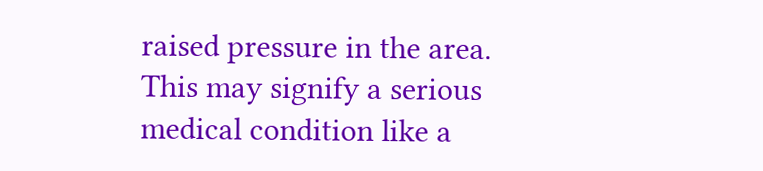raised pressure in the area. This may signify a serious medical condition like a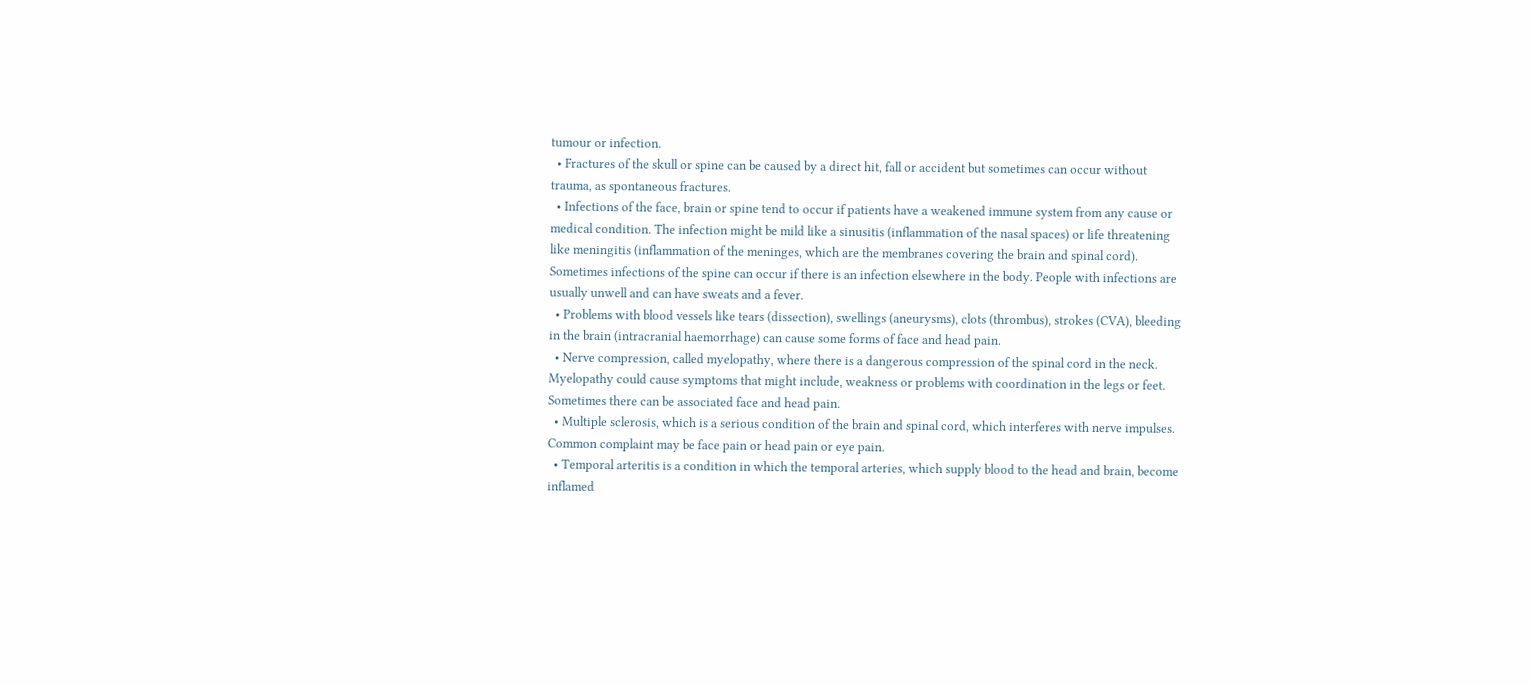tumour or infection.
  • Fractures of the skull or spine can be caused by a direct hit, fall or accident but sometimes can occur without trauma, as spontaneous fractures.
  • Infections of the face, brain or spine tend to occur if patients have a weakened immune system from any cause or medical condition. The infection might be mild like a sinusitis (inflammation of the nasal spaces) or life threatening like meningitis (inflammation of the meninges, which are the membranes covering the brain and spinal cord). Sometimes infections of the spine can occur if there is an infection elsewhere in the body. People with infections are usually unwell and can have sweats and a fever.
  • Problems with blood vessels like tears (dissection), swellings (aneurysms), clots (thrombus), strokes (CVA), bleeding in the brain (intracranial haemorrhage) can cause some forms of face and head pain.
  • Nerve compression, called myelopathy, where there is a dangerous compression of the spinal cord in the neck. Myelopathy could cause symptoms that might include, weakness or problems with coordination in the legs or feet. Sometimes there can be associated face and head pain.
  • Multiple sclerosis, which is a serious condition of the brain and spinal cord, which interferes with nerve impulses. Common complaint may be face pain or head pain or eye pain.
  • Temporal arteritis is a condition in which the temporal arteries, which supply blood to the head and brain, become inflamed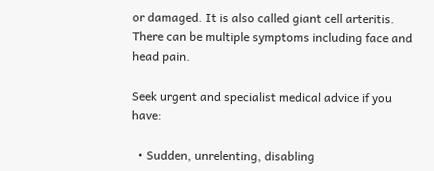or damaged. It is also called giant cell arteritis. There can be multiple symptoms including face and head pain.

Seek urgent and specialist medical advice if you have:

  • Sudden, unrelenting, disabling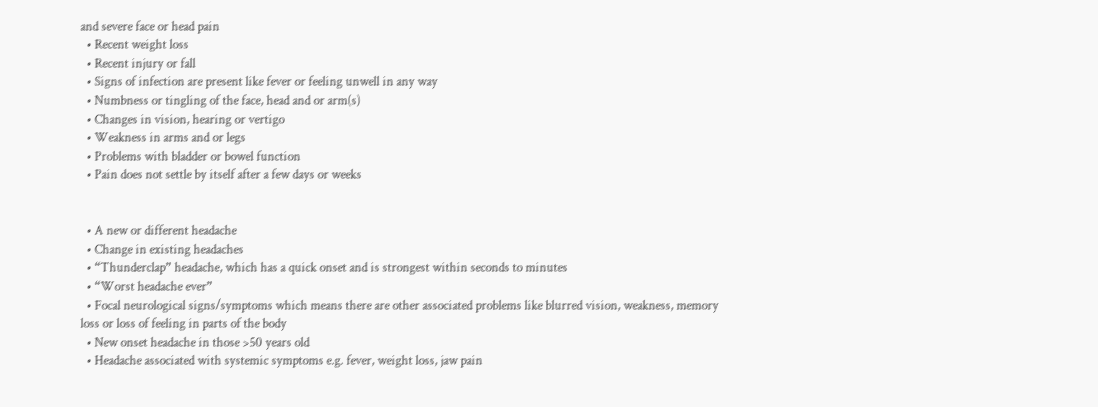and severe face or head pain
  • Recent weight loss
  • Recent injury or fall
  • Signs of infection are present like fever or feeling unwell in any way
  • Numbness or tingling of the face, head and or arm(s)
  • Changes in vision, hearing or vertigo
  • Weakness in arms and or legs
  • Problems with bladder or bowel function
  • Pain does not settle by itself after a few days or weeks


  • A new or different headache
  • Change in existing headaches
  • “Thunderclap” headache, which has a quick onset and is strongest within seconds to minutes
  • “Worst headache ever”
  • Focal neurological signs/symptoms which means there are other associated problems like blurred vision, weakness, memory loss or loss of feeling in parts of the body
  • New onset headache in those >50 years old
  • Headache associated with systemic symptoms e.g. fever, weight loss, jaw pain